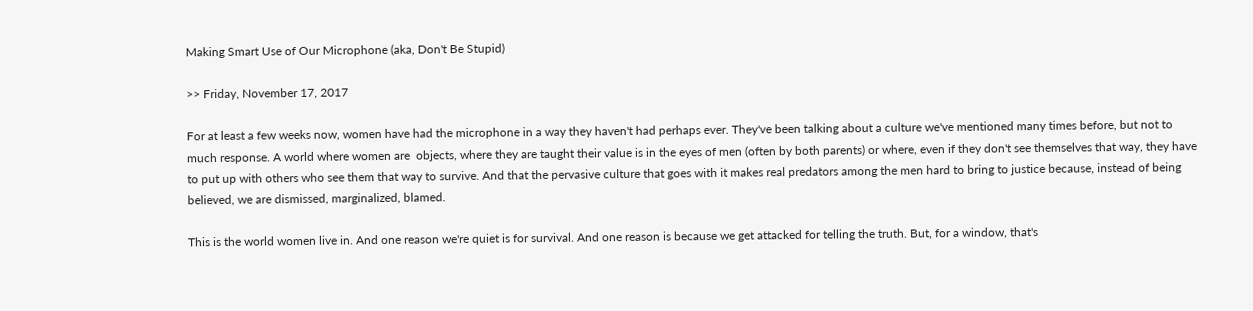Making Smart Use of Our Microphone (aka, Don't Be Stupid)

>> Friday, November 17, 2017

For at least a few weeks now, women have had the microphone in a way they haven't had perhaps ever. They've been talking about a culture we've mentioned many times before, but not to much response. A world where women are  objects, where they are taught their value is in the eyes of men (often by both parents) or where, even if they don't see themselves that way, they have to put up with others who see them that way to survive. And that the pervasive culture that goes with it makes real predators among the men hard to bring to justice because, instead of being believed, we are dismissed, marginalized, blamed.

This is the world women live in. And one reason we're quiet is for survival. And one reason is because we get attacked for telling the truth. But, for a window, that's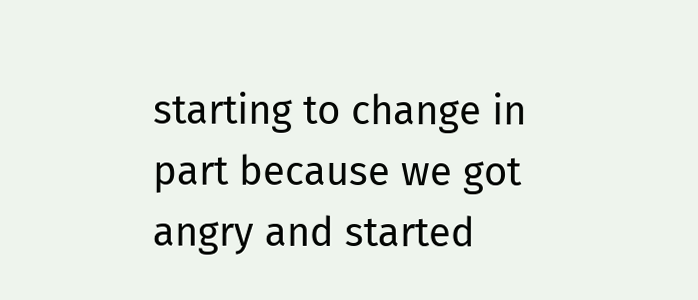starting to change in part because we got angry and started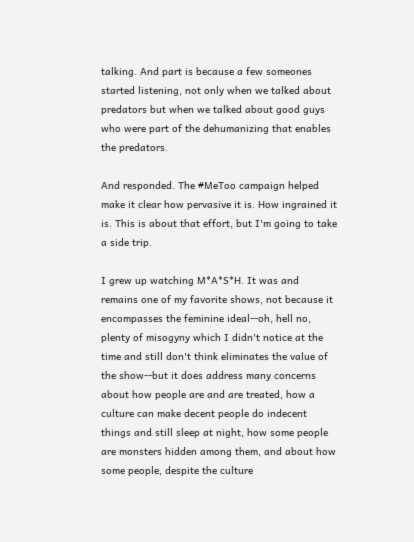talking. And part is because a few someones started listening, not only when we talked about predators but when we talked about good guys who were part of the dehumanizing that enables the predators.

And responded. The #MeToo campaign helped make it clear how pervasive it is. How ingrained it is. This is about that effort, but I'm going to take a side trip.

I grew up watching M*A*S*H. It was and remains one of my favorite shows, not because it encompasses the feminine ideal--oh, hell no, plenty of misogyny which I didn't notice at the time and still don't think eliminates the value of the show--but it does address many concerns about how people are and are treated, how a culture can make decent people do indecent things and still sleep at night, how some people are monsters hidden among them, and about how some people, despite the culture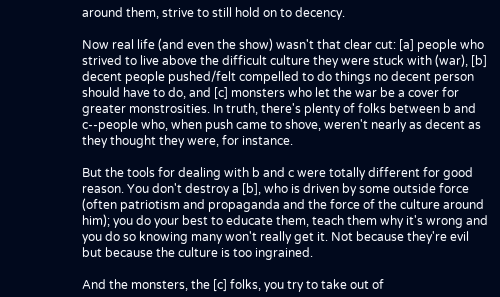around them, strive to still hold on to decency.

Now real life (and even the show) wasn't that clear cut: [a] people who strived to live above the difficult culture they were stuck with (war), [b] decent people pushed/felt compelled to do things no decent person should have to do, and [c] monsters who let the war be a cover for greater monstrosities. In truth, there's plenty of folks between b and c--people who, when push came to shove, weren't nearly as decent as they thought they were, for instance.

But the tools for dealing with b and c were totally different for good reason. You don't destroy a [b], who is driven by some outside force (often patriotism and propaganda and the force of the culture around him); you do your best to educate them, teach them why it's wrong and you do so knowing many won't really get it. Not because they're evil but because the culture is too ingrained.

And the monsters, the [c] folks, you try to take out of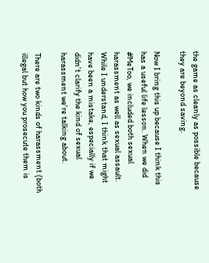the game as cleanly as possible because they are beyond saving.

Now I bring this up because I think this has a useful life lesson. When we did #MeToo, we included both sexual harassment as well as sexual assault. While I understand, I think that might have been a mistake, especially if we didn't clarify the kind of sexual harassment we're talking about.

There are two kinds of harassment (both illegal but how you prosecute them is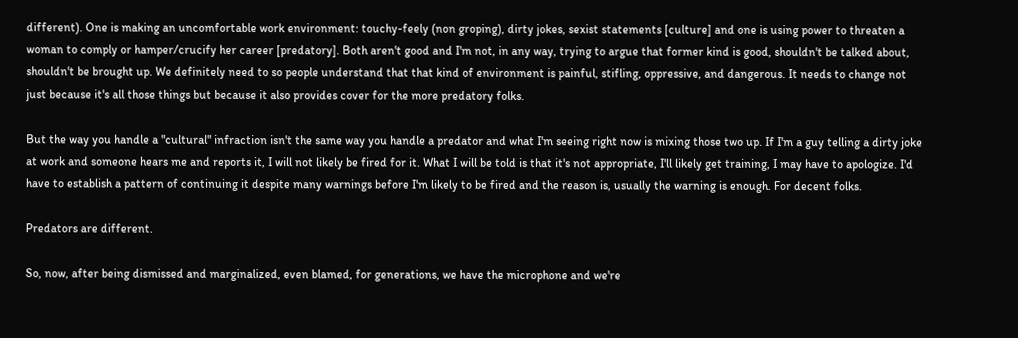different). One is making an uncomfortable work environment: touchy-feely (non groping), dirty jokes, sexist statements [culture] and one is using power to threaten a woman to comply or hamper/crucify her career [predatory]. Both aren't good and I'm not, in any way, trying to argue that former kind is good, shouldn't be talked about, shouldn't be brought up. We definitely need to so people understand that that kind of environment is painful, stifling, oppressive, and dangerous. It needs to change not just because it's all those things but because it also provides cover for the more predatory folks.

But the way you handle a "cultural" infraction isn't the same way you handle a predator and what I'm seeing right now is mixing those two up. If I'm a guy telling a dirty joke at work and someone hears me and reports it, I will not likely be fired for it. What I will be told is that it's not appropriate, I'll likely get training, I may have to apologize. I'd have to establish a pattern of continuing it despite many warnings before I'm likely to be fired and the reason is, usually the warning is enough. For decent folks.

Predators are different.

So, now, after being dismissed and marginalized, even blamed, for generations, we have the microphone and we're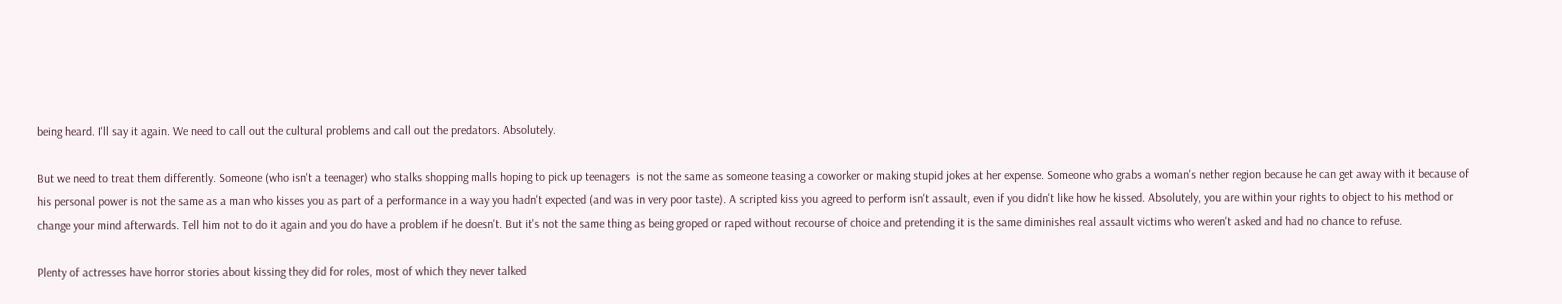being heard. I'll say it again. We need to call out the cultural problems and call out the predators. Absolutely.

But we need to treat them differently. Someone (who isn't a teenager) who stalks shopping malls hoping to pick up teenagers  is not the same as someone teasing a coworker or making stupid jokes at her expense. Someone who grabs a woman's nether region because he can get away with it because of his personal power is not the same as a man who kisses you as part of a performance in a way you hadn't expected (and was in very poor taste). A scripted kiss you agreed to perform isn't assault, even if you didn't like how he kissed. Absolutely, you are within your rights to object to his method or change your mind afterwards. Tell him not to do it again and you do have a problem if he doesn't. But it's not the same thing as being groped or raped without recourse of choice and pretending it is the same diminishes real assault victims who weren't asked and had no chance to refuse.

Plenty of actresses have horror stories about kissing they did for roles, most of which they never talked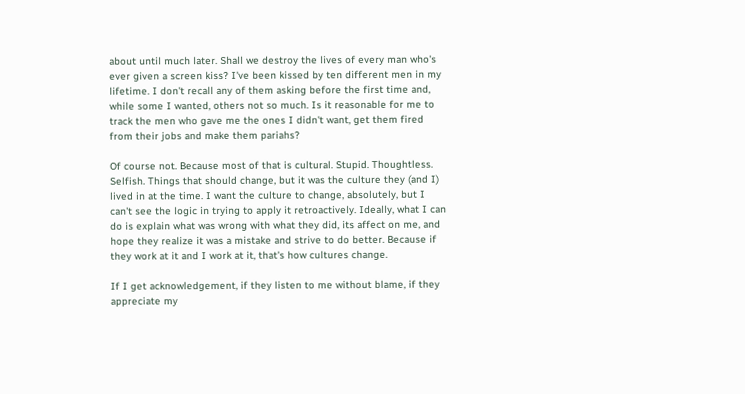about until much later. Shall we destroy the lives of every man who's ever given a screen kiss? I've been kissed by ten different men in my lifetime. I don't recall any of them asking before the first time and, while some I wanted, others not so much. Is it reasonable for me to track the men who gave me the ones I didn't want, get them fired from their jobs and make them pariahs?

Of course not. Because most of that is cultural. Stupid. Thoughtless. Selfish. Things that should change, but it was the culture they (and I) lived in at the time. I want the culture to change, absolutely, but I can't see the logic in trying to apply it retroactively. Ideally, what I can do is explain what was wrong with what they did, its affect on me, and hope they realize it was a mistake and strive to do better. Because if they work at it and I work at it, that's how cultures change.

If I get acknowledgement, if they listen to me without blame, if they appreciate my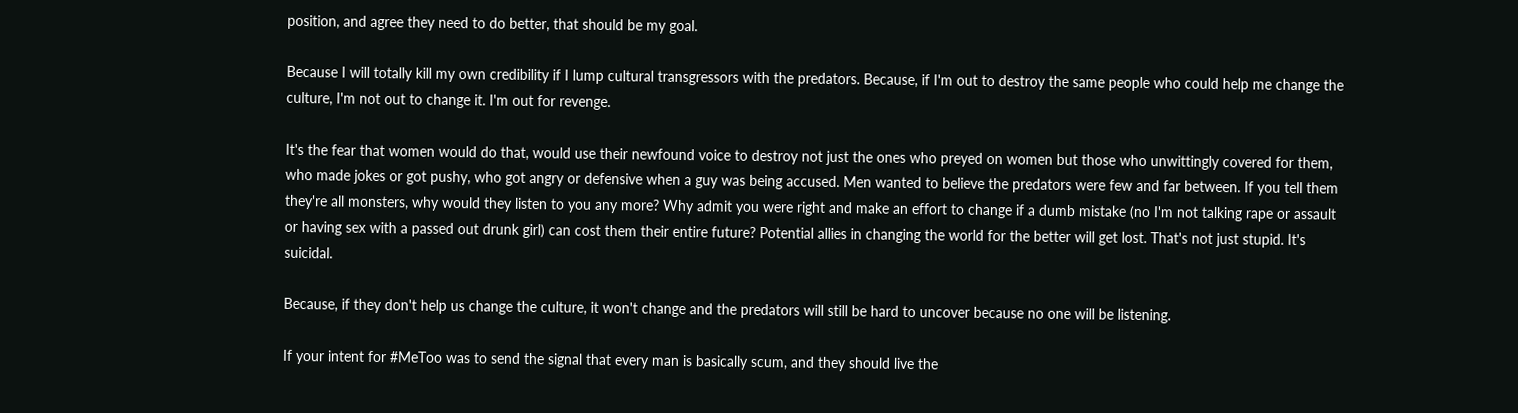position, and agree they need to do better, that should be my goal.

Because I will totally kill my own credibility if I lump cultural transgressors with the predators. Because, if I'm out to destroy the same people who could help me change the culture, I'm not out to change it. I'm out for revenge.

It's the fear that women would do that, would use their newfound voice to destroy not just the ones who preyed on women but those who unwittingly covered for them, who made jokes or got pushy, who got angry or defensive when a guy was being accused. Men wanted to believe the predators were few and far between. If you tell them they're all monsters, why would they listen to you any more? Why admit you were right and make an effort to change if a dumb mistake (no I'm not talking rape or assault or having sex with a passed out drunk girl) can cost them their entire future? Potential allies in changing the world for the better will get lost. That's not just stupid. It's suicidal.

Because, if they don't help us change the culture, it won't change and the predators will still be hard to uncover because no one will be listening.

If your intent for #MeToo was to send the signal that every man is basically scum, and they should live the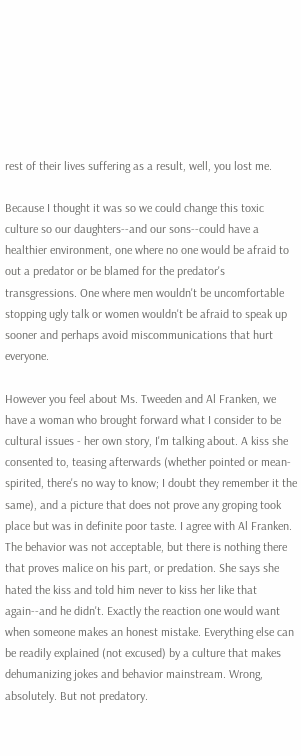rest of their lives suffering as a result, well, you lost me.

Because I thought it was so we could change this toxic culture so our daughters--and our sons--could have a healthier environment, one where no one would be afraid to out a predator or be blamed for the predator's transgressions. One where men wouldn't be uncomfortable stopping ugly talk or women wouldn't be afraid to speak up sooner and perhaps avoid miscommunications that hurt everyone.

However you feel about Ms. Tweeden and Al Franken, we have a woman who brought forward what I consider to be cultural issues - her own story, I'm talking about. A kiss she consented to, teasing afterwards (whether pointed or mean-spirited, there's no way to know; I doubt they remember it the same), and a picture that does not prove any groping took place but was in definite poor taste. I agree with Al Franken. The behavior was not acceptable, but there is nothing there that proves malice on his part, or predation. She says she hated the kiss and told him never to kiss her like that again--and he didn't. Exactly the reaction one would want when someone makes an honest mistake. Everything else can be readily explained (not excused) by a culture that makes dehumanizing jokes and behavior mainstream. Wrong, absolutely. But not predatory.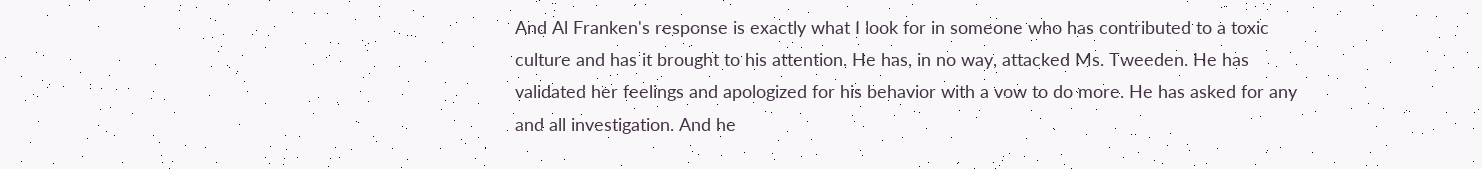And Al Franken's response is exactly what I look for in someone who has contributed to a toxic culture and has it brought to his attention. He has, in no way, attacked Ms. Tweeden. He has validated her feelings and apologized for his behavior with a vow to do more. He has asked for any and all investigation. And he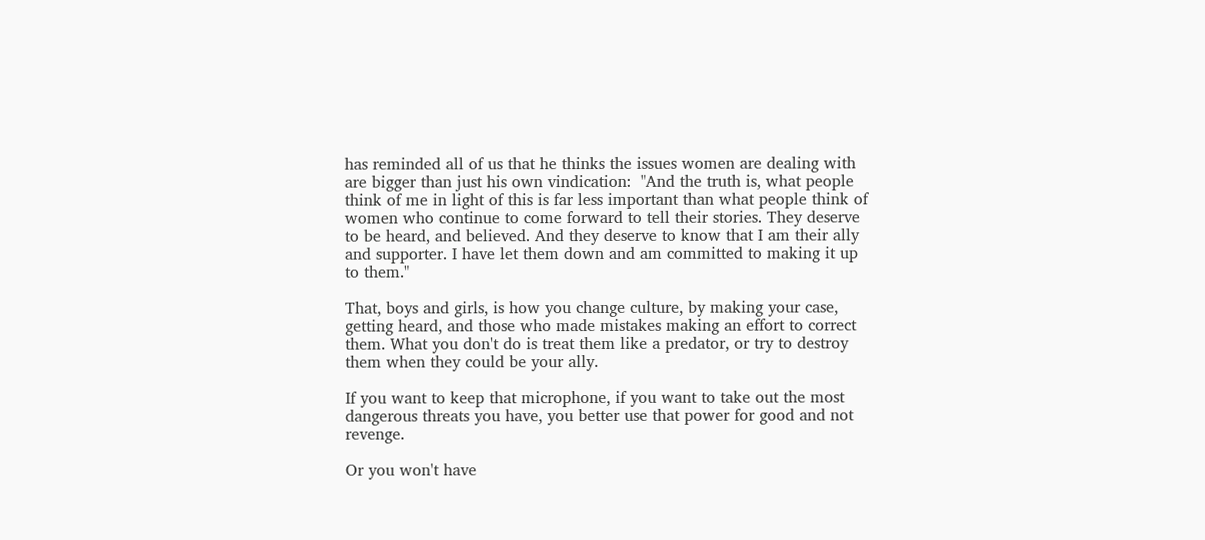has reminded all of us that he thinks the issues women are dealing with are bigger than just his own vindication:  "And the truth is, what people think of me in light of this is far less important than what people think of women who continue to come forward to tell their stories. They deserve to be heard, and believed. And they deserve to know that I am their ally and supporter. I have let them down and am committed to making it up to them."

That, boys and girls, is how you change culture, by making your case, getting heard, and those who made mistakes making an effort to correct them. What you don't do is treat them like a predator, or try to destroy them when they could be your ally.

If you want to keep that microphone, if you want to take out the most dangerous threats you have, you better use that power for good and not revenge.

Or you won't have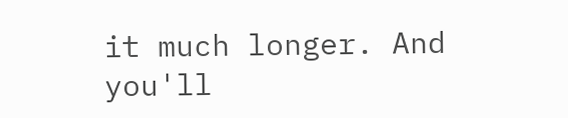it much longer. And you'll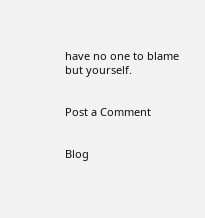have no one to blame but yourself.


Post a Comment


Blog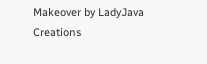Makeover by LadyJava Creations